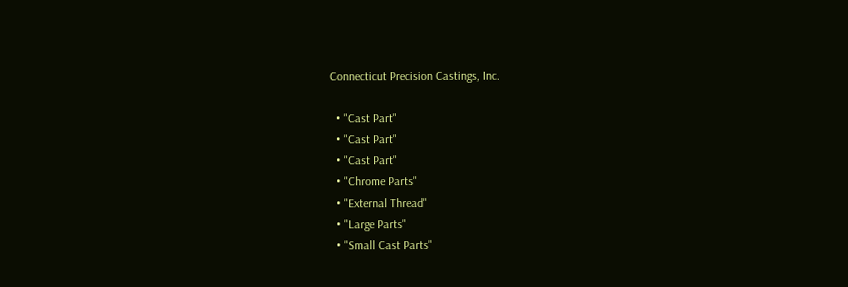Connecticut Precision Castings, Inc.

  • "Cast Part"
  • "Cast Part"
  • "Cast Part"
  • "Chrome Parts"
  • "External Thread"
  • "Large Parts"
  • "Small Cast Parts"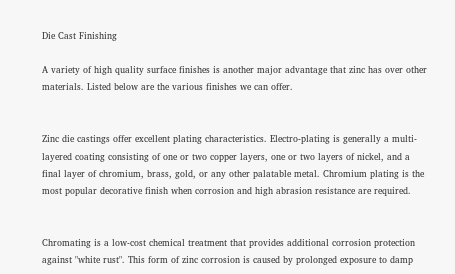Die Cast Finishing

A variety of high quality surface finishes is another major advantage that zinc has over other materials. Listed below are the various finishes we can offer.


Zinc die castings offer excellent plating characteristics. Electro-plating is generally a multi-layered coating consisting of one or two copper layers, one or two layers of nickel, and a final layer of chromium, brass, gold, or any other palatable metal. Chromium plating is the most popular decorative finish when corrosion and high abrasion resistance are required.


Chromating is a low-cost chemical treatment that provides additional corrosion protection against "white rust". This form of zinc corrosion is caused by prolonged exposure to damp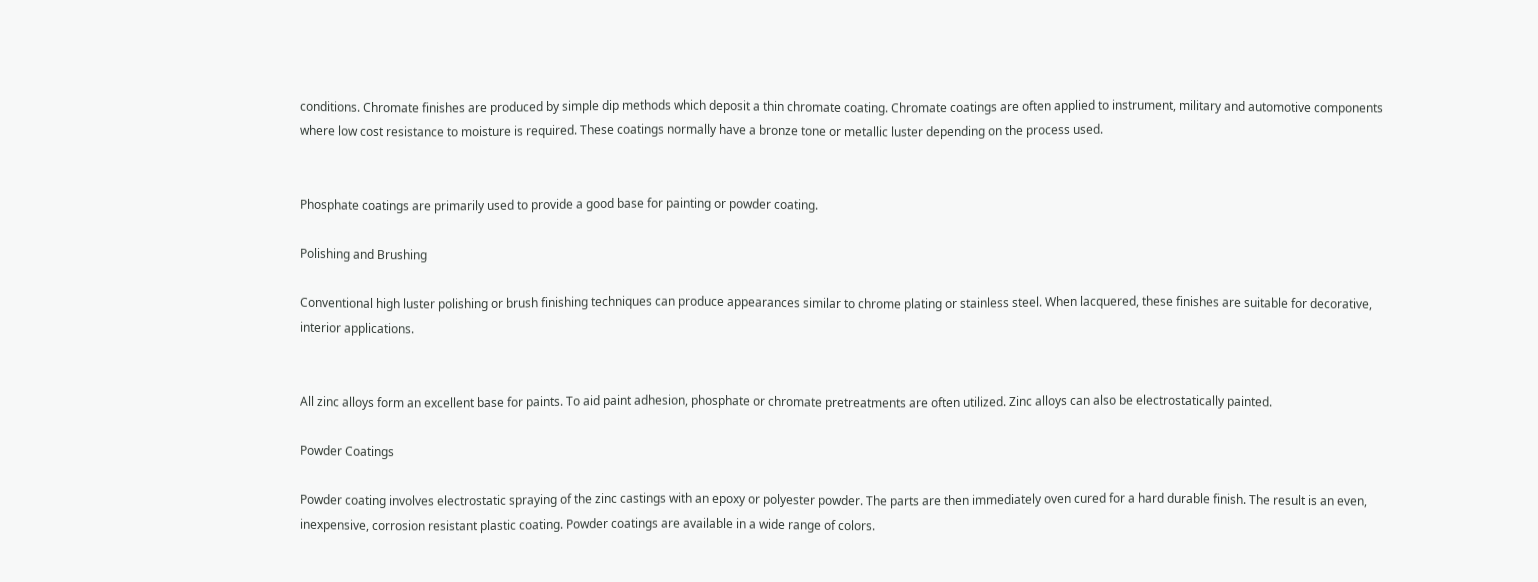conditions. Chromate finishes are produced by simple dip methods which deposit a thin chromate coating. Chromate coatings are often applied to instrument, military and automotive components where low cost resistance to moisture is required. These coatings normally have a bronze tone or metallic luster depending on the process used.


Phosphate coatings are primarily used to provide a good base for painting or powder coating.

Polishing and Brushing

Conventional high luster polishing or brush finishing techniques can produce appearances similar to chrome plating or stainless steel. When lacquered, these finishes are suitable for decorative, interior applications.


All zinc alloys form an excellent base for paints. To aid paint adhesion, phosphate or chromate pretreatments are often utilized. Zinc alloys can also be electrostatically painted.

Powder Coatings

Powder coating involves electrostatic spraying of the zinc castings with an epoxy or polyester powder. The parts are then immediately oven cured for a hard durable finish. The result is an even, inexpensive, corrosion resistant plastic coating. Powder coatings are available in a wide range of colors.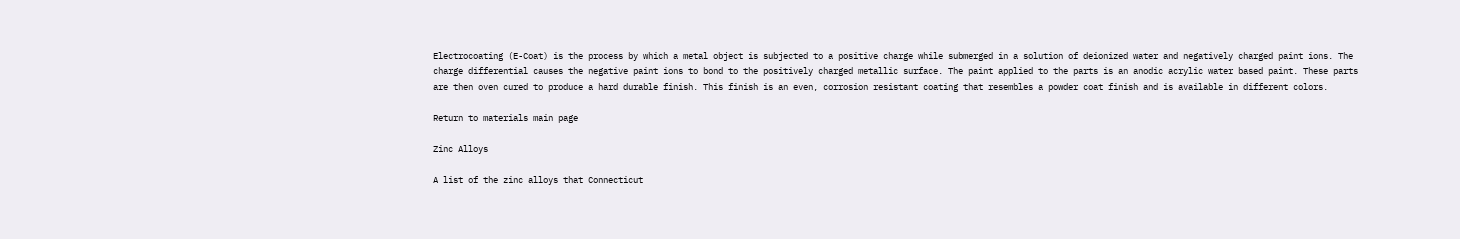Electrocoating (E-Coat) is the process by which a metal object is subjected to a positive charge while submerged in a solution of deionized water and negatively charged paint ions. The charge differential causes the negative paint ions to bond to the positively charged metallic surface. The paint applied to the parts is an anodic acrylic water based paint. These parts are then oven cured to produce a hard durable finish. This finish is an even, corrosion resistant coating that resembles a powder coat finish and is available in different colors.

Return to materials main page

Zinc Alloys

A list of the zinc alloys that Connecticut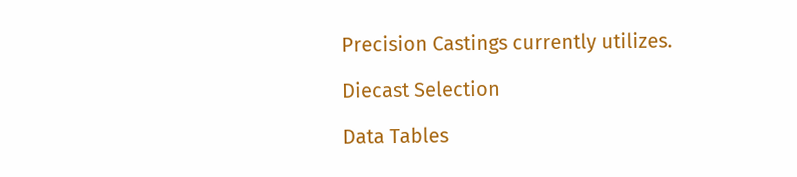Precision Castings currently utilizes.

Diecast Selection

Data Tables